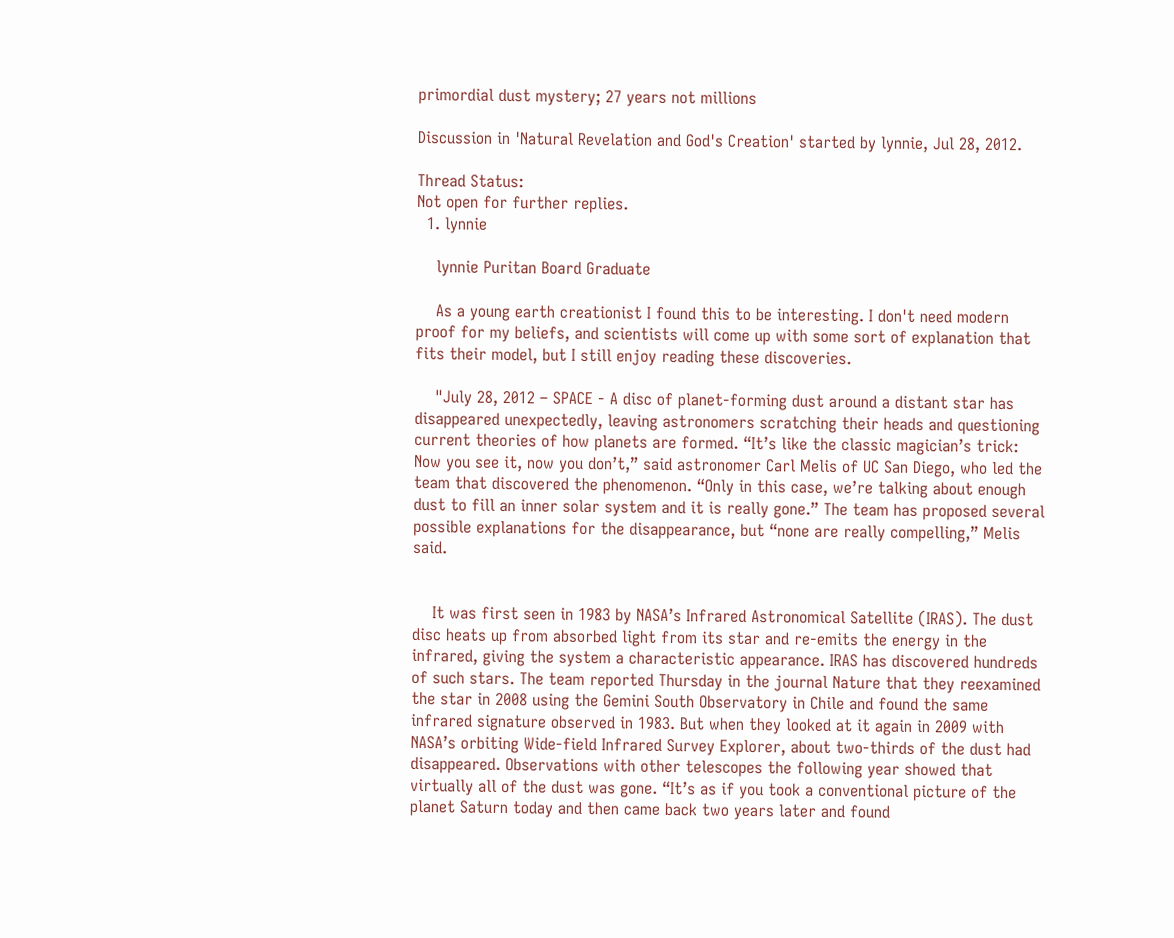primordial dust mystery; 27 years not millions

Discussion in 'Natural Revelation and God's Creation' started by lynnie, Jul 28, 2012.

Thread Status:
Not open for further replies.
  1. lynnie

    lynnie Puritan Board Graduate

    As a young earth creationist I found this to be interesting. I don't need modern proof for my beliefs, and scientists will come up with some sort of explanation that fits their model, but I still enjoy reading these discoveries.

    "July 28, 2012 – SPACE - A disc of planet-forming dust around a distant star has disappeared unexpectedly, leaving astronomers scratching their heads and questioning current theories of how planets are formed. “It’s like the classic magician’s trick: Now you see it, now you don’t,” said astronomer Carl Melis of UC San Diego, who led the team that discovered the phenomenon. “Only in this case, we’re talking about enough dust to fill an inner solar system and it is really gone.” The team has proposed several possible explanations for the disappearance, but “none are really compelling,” Melis said.


    It was first seen in 1983 by NASA’s Infrared Astronomical Satellite (IRAS). The dust disc heats up from absorbed light from its star and re-emits the energy in the infrared, giving the system a characteristic appearance. IRAS has discovered hundreds of such stars. The team reported Thursday in the journal Nature that they reexamined the star in 2008 using the Gemini South Observatory in Chile and found the same infrared signature observed in 1983. But when they looked at it again in 2009 with NASA’s orbiting Wide-field Infrared Survey Explorer, about two-thirds of the dust had disappeared. Observations with other telescopes the following year showed that virtually all of the dust was gone. “It’s as if you took a conventional picture of the planet Saturn today and then came back two years later and found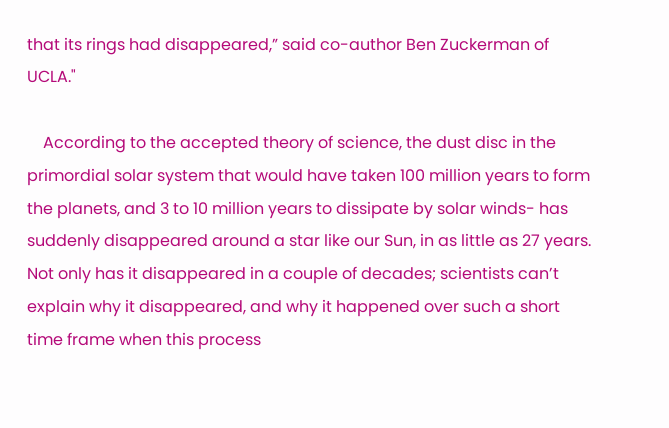that its rings had disappeared,” said co-author Ben Zuckerman of UCLA."

    According to the accepted theory of science, the dust disc in the primordial solar system that would have taken 100 million years to form the planets, and 3 to 10 million years to dissipate by solar winds- has suddenly disappeared around a star like our Sun, in as little as 27 years. Not only has it disappeared in a couple of decades; scientists can’t explain why it disappeared, and why it happened over such a short time frame when this process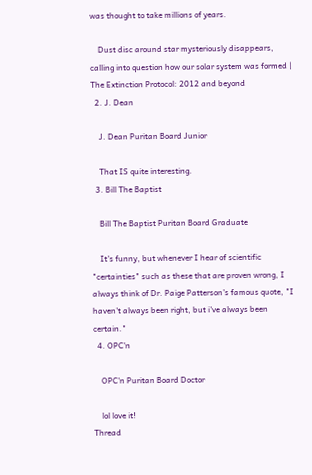was thought to take millions of years.

    Dust disc around star mysteriously disappears, calling into question how our solar system was formed | The Extinction Protocol: 2012 and beyond
  2. J. Dean

    J. Dean Puritan Board Junior

    That IS quite interesting.
  3. Bill The Baptist

    Bill The Baptist Puritan Board Graduate

    It's funny, but whenever I hear of scientific "certainties" such as these that are proven wrong, I always think of Dr. Paige Patterson's famous quote, "I haven't always been right, but i've always been certain."
  4. OPC'n

    OPC'n Puritan Board Doctor

    lol love it!
Thread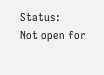Status:
Not open for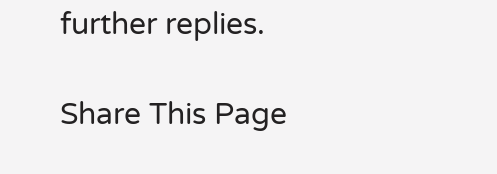further replies.

Share This Page